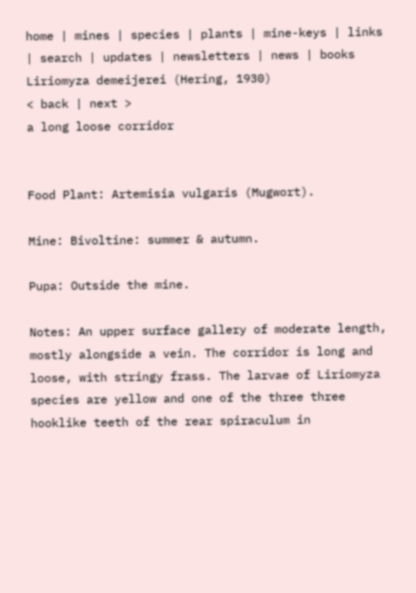home | mines | species | plants | mine-keys | links | search | updates | newsletters | news | books
Liriomyza demeijerei (Hering, 1930)
< back | next >
a long loose corridor


Food Plant: Artemisia vulgaris (Mugwort).

Mine: Bivoltine: summer & autumn.

Pupa: Outside the mine.

Notes: An upper surface gallery of moderate length, mostly alongside a vein. The corridor is long and loose, with stringy frass. The larvae of Liriomyza species are yellow and one of the three three hooklike teeth of the rear spiraculum in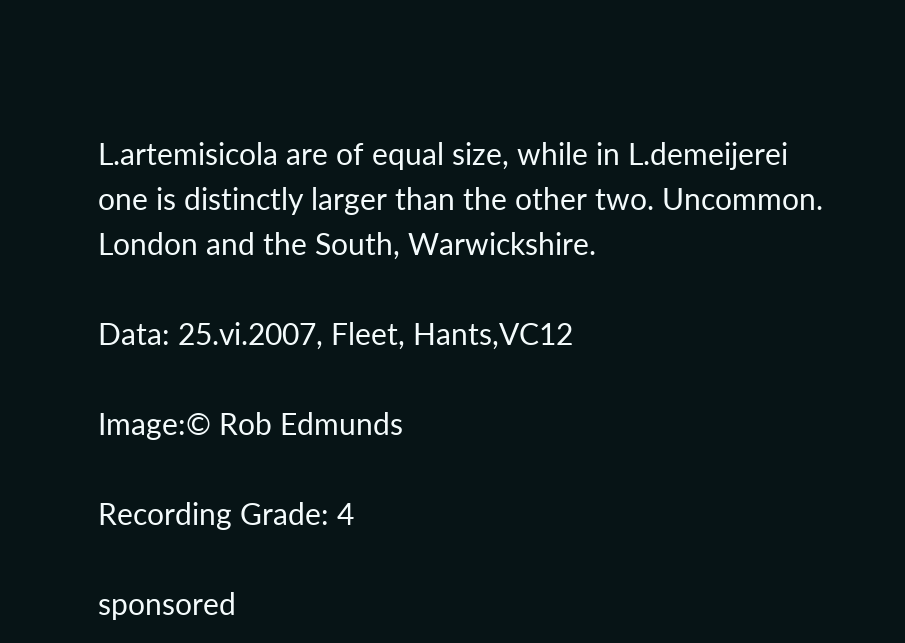L.artemisicola are of equal size, while in L.demeijerei one is distinctly larger than the other two. Uncommon. London and the South, Warwickshire.

Data: 25.vi.2007, Fleet, Hants,VC12

Image:© Rob Edmunds

Recording Grade: 4

sponsored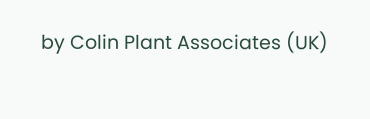by Colin Plant Associates (UK)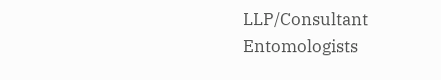LLP/Consultant Entomologists